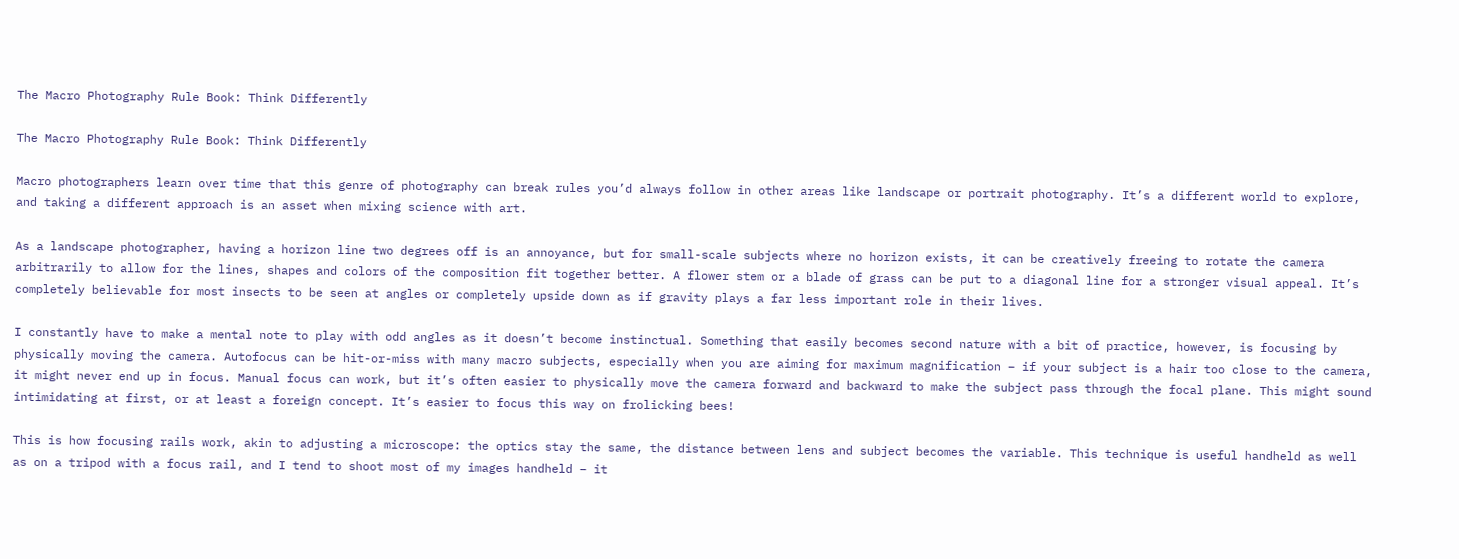The Macro Photography Rule Book: Think Differently

The Macro Photography Rule Book: Think Differently

Macro photographers learn over time that this genre of photography can break rules you’d always follow in other areas like landscape or portrait photography. It’s a different world to explore, and taking a different approach is an asset when mixing science with art.

As a landscape photographer, having a horizon line two degrees off is an annoyance, but for small-scale subjects where no horizon exists, it can be creatively freeing to rotate the camera arbitrarily to allow for the lines, shapes and colors of the composition fit together better. A flower stem or a blade of grass can be put to a diagonal line for a stronger visual appeal. It’s completely believable for most insects to be seen at angles or completely upside down as if gravity plays a far less important role in their lives.

I constantly have to make a mental note to play with odd angles as it doesn’t become instinctual. Something that easily becomes second nature with a bit of practice, however, is focusing by physically moving the camera. Autofocus can be hit-or-miss with many macro subjects, especially when you are aiming for maximum magnification – if your subject is a hair too close to the camera, it might never end up in focus. Manual focus can work, but it’s often easier to physically move the camera forward and backward to make the subject pass through the focal plane. This might sound intimidating at first, or at least a foreign concept. It’s easier to focus this way on frolicking bees!

This is how focusing rails work, akin to adjusting a microscope: the optics stay the same, the distance between lens and subject becomes the variable. This technique is useful handheld as well as on a tripod with a focus rail, and I tend to shoot most of my images handheld – it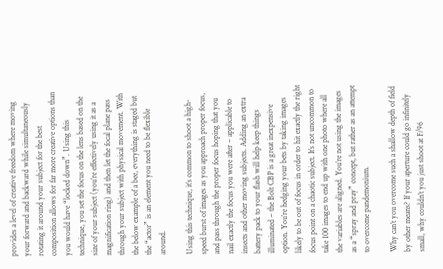provides a level of creative freedom where moving your forward and backward while simultaneously rotating it around your subject for the best composition allows for far more creative options than you would have “locked down”. Using this technique, you set the focus on the lens based on the size of your subject (you’re effectively using it as a magnification ring) and then let the focal plane pass through your subject with physical movement. With the below example of a bee, everything is staged but the “actor” is an element you need to be flexible around.

Using this technique, it’s common to shoot a high-speed burst of images as you approach proper focus, and pass through the proper focus hoping that you nail exactly the focus you were after – applicable to insects and other moving subjects. Adding an extra battery pack to your flash will help keep things illuminated – the Bolt CBP is a great inexpensive option. You’re hedging your bets by taking images likely to be out of focus in order to hit exactly the right focus point on a chaotic subject. It’s not uncommon to take 100 images to end up with one photo where all the variables are aligned. You’re not using the images as a “spray and pray” concept, but rather as an attempt to overcome pandemonium.

Why can’t you overcome such a shallow depth of field by other means? If your aperture could go infinitely small, why couldn’t you just shoot at F/96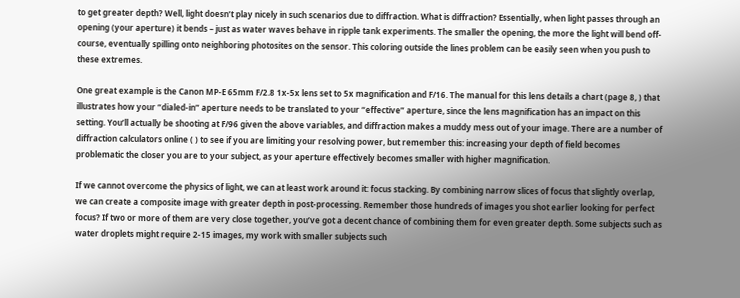to get greater depth? Well, light doesn’t play nicely in such scenarios due to diffraction. What is diffraction? Essentially, when light passes through an opening (your aperture) it bends – just as water waves behave in ripple tank experiments. The smaller the opening, the more the light will bend off-course, eventually spilling onto neighboring photosites on the sensor. This coloring outside the lines problem can be easily seen when you push to these extremes.

One great example is the Canon MP-E 65mm F/2.8 1x-5x lens set to 5x magnification and F/16. The manual for this lens details a chart (page 8, ) that illustrates how your “dialed-in” aperture needs to be translated to your “effective” aperture, since the lens magnification has an impact on this setting. You’ll actually be shooting at F/96 given the above variables, and diffraction makes a muddy mess out of your image. There are a number of diffraction calculators online ( ) to see if you are limiting your resolving power, but remember this: increasing your depth of field becomes problematic the closer you are to your subject, as your aperture effectively becomes smaller with higher magnification.

If we cannot overcome the physics of light, we can at least work around it: focus stacking. By combining narrow slices of focus that slightly overlap, we can create a composite image with greater depth in post-processing. Remember those hundreds of images you shot earlier looking for perfect focus? If two or more of them are very close together, you’ve got a decent chance of combining them for even greater depth. Some subjects such as water droplets might require 2-15 images, my work with smaller subjects such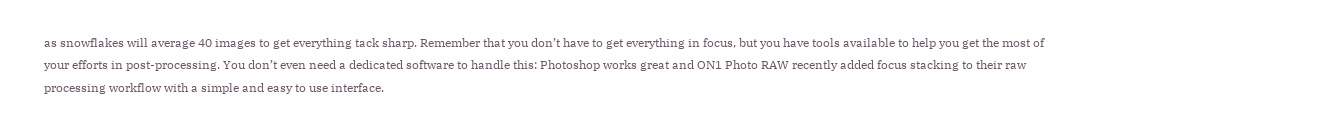as snowflakes will average 40 images to get everything tack sharp. Remember that you don’t have to get everything in focus, but you have tools available to help you get the most of your efforts in post-processing. You don’t even need a dedicated software to handle this: Photoshop works great and ON1 Photo RAW recently added focus stacking to their raw processing workflow with a simple and easy to use interface.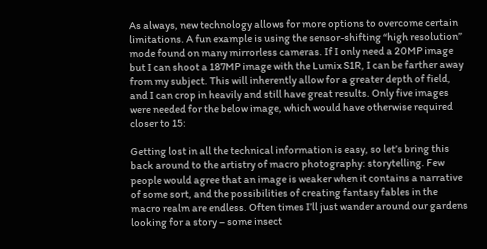As always, new technology allows for more options to overcome certain limitations. A fun example is using the sensor-shifting “high resolution” mode found on many mirrorless cameras. If I only need a 20MP image but I can shoot a 187MP image with the Lumix S1R, I can be farther away from my subject. This will inherently allow for a greater depth of field, and I can crop in heavily and still have great results. Only five images were needed for the below image, which would have otherwise required closer to 15:

Getting lost in all the technical information is easy, so let’s bring this back around to the artistry of macro photography: storytelling. Few people would agree that an image is weaker when it contains a narrative of some sort, and the possibilities of creating fantasy fables in the macro realm are endless. Often times I’ll just wander around our gardens looking for a story – some insect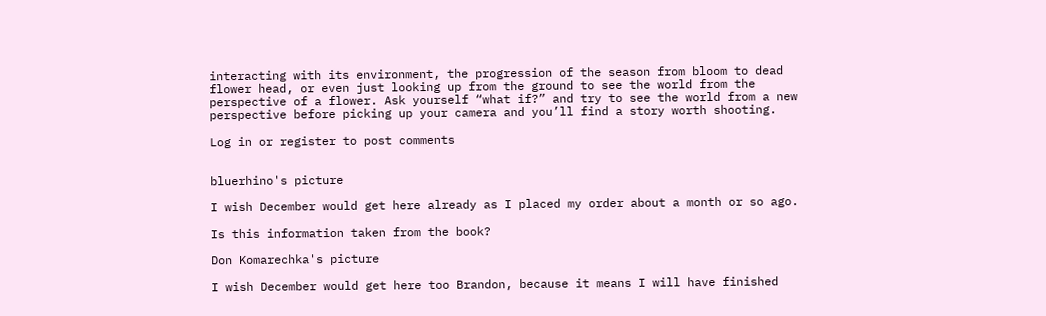interacting with its environment, the progression of the season from bloom to dead flower head, or even just looking up from the ground to see the world from the perspective of a flower. Ask yourself “what if?” and try to see the world from a new perspective before picking up your camera and you’ll find a story worth shooting.

Log in or register to post comments


bluerhino's picture

I wish December would get here already as I placed my order about a month or so ago.

Is this information taken from the book?

Don Komarechka's picture

I wish December would get here too Brandon, because it means I will have finished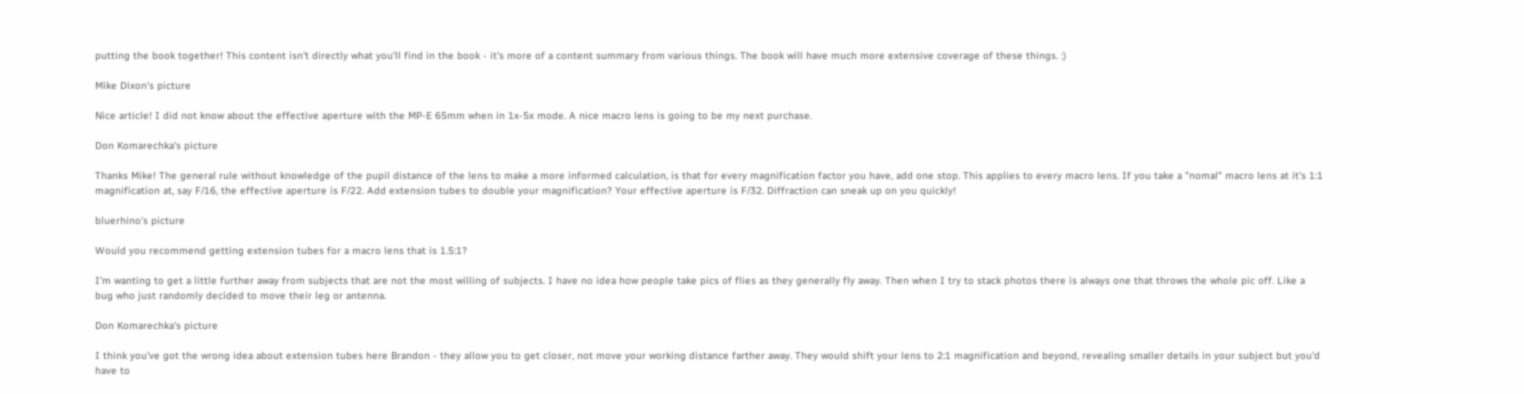putting the book together! This content isn't directly what you'll find in the book - it's more of a content summary from various things. The book will have much more extensive coverage of these things. :)

Mike Dixon's picture

Nice article! I did not know about the effective aperture with the MP-E 65mm when in 1x-5x mode. A nice macro lens is going to be my next purchase.

Don Komarechka's picture

Thanks Mike! The general rule without knowledge of the pupil distance of the lens to make a more informed calculation, is that for every magnification factor you have, add one stop. This applies to every macro lens. If you take a "nomal" macro lens at it's 1:1 magnification at, say F/16, the effective aperture is F/22. Add extension tubes to double your magnification? Your effective aperture is F/32. Diffraction can sneak up on you quickly!

bluerhino's picture

Would you recommend getting extension tubes for a macro lens that is 1.5:1?

I'm wanting to get a little further away from subjects that are not the most willing of subjects. I have no idea how people take pics of flies as they generally fly away. Then when I try to stack photos there is always one that throws the whole pic off. Like a bug who just randomly decided to move their leg or antenna.

Don Komarechka's picture

I think you've got the wrong idea about extension tubes here Brandon - they allow you to get closer, not move your working distance farther away. They would shift your lens to 2:1 magnification and beyond, revealing smaller details in your subject but you'd have to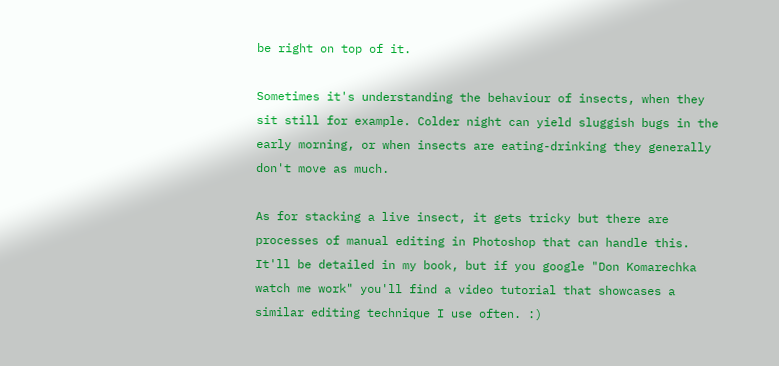be right on top of it.

Sometimes it's understanding the behaviour of insects, when they sit still for example. Colder night can yield sluggish bugs in the early morning, or when insects are eating-drinking they generally don't move as much.

As for stacking a live insect, it gets tricky but there are processes of manual editing in Photoshop that can handle this. It'll be detailed in my book, but if you google "Don Komarechka watch me work" you'll find a video tutorial that showcases a similar editing technique I use often. :)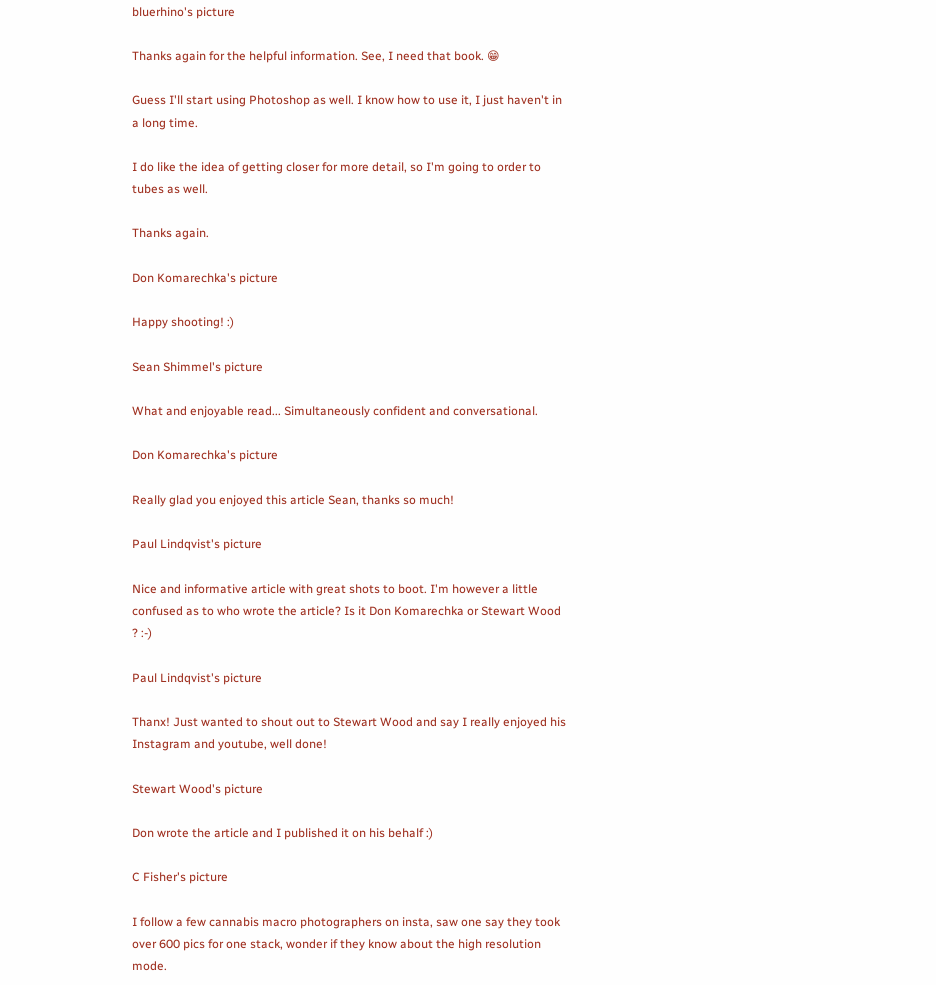bluerhino's picture

Thanks again for the helpful information. See, I need that book. 😁

Guess I'll start using Photoshop as well. I know how to use it, I just haven't in a long time.

I do like the idea of getting closer for more detail, so I'm going to order to tubes as well.

Thanks again.

Don Komarechka's picture

Happy shooting! :)

Sean Shimmel's picture

What and enjoyable read... Simultaneously confident and conversational.

Don Komarechka's picture

Really glad you enjoyed this article Sean, thanks so much!

Paul Lindqvist's picture

Nice and informative article with great shots to boot. I'm however a little confused as to who wrote the article? Is it Don Komarechka or Stewart Wood ? :-)

Paul Lindqvist's picture

Thanx! Just wanted to shout out to Stewart Wood and say I really enjoyed his Instagram and youtube, well done!

Stewart Wood's picture

Don wrote the article and I published it on his behalf :)

C Fisher's picture

I follow a few cannabis macro photographers on insta, saw one say they took over 600 pics for one stack, wonder if they know about the high resolution mode.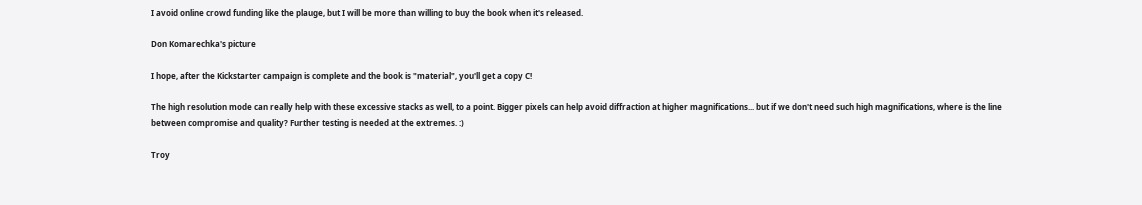I avoid online crowd funding like the plauge, but I will be more than willing to buy the book when it's released.

Don Komarechka's picture

I hope, after the Kickstarter campaign is complete and the book is "material", you'll get a copy C!

The high resolution mode can really help with these excessive stacks as well, to a point. Bigger pixels can help avoid diffraction at higher magnifications... but if we don't need such high magnifications, where is the line between compromise and quality? Further testing is needed at the extremes. :)

Troy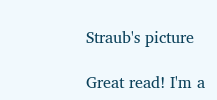Straub's picture

Great read! I'm a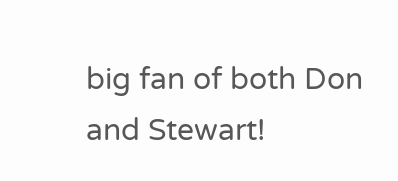big fan of both Don and Stewart!